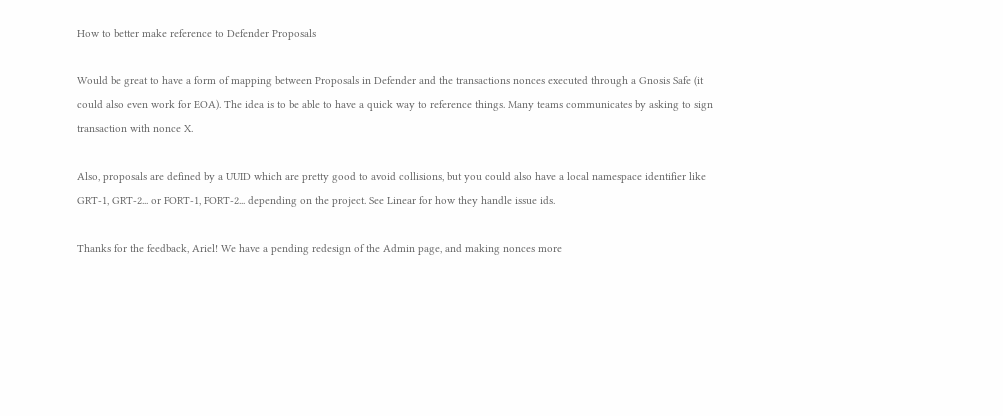How to better make reference to Defender Proposals

Would be great to have a form of mapping between Proposals in Defender and the transactions nonces executed through a Gnosis Safe (it could also even work for EOA). The idea is to be able to have a quick way to reference things. Many teams communicates by asking to sign transaction with nonce X.

Also, proposals are defined by a UUID which are pretty good to avoid collisions, but you could also have a local namespace identifier like GRT-1, GRT-2... or FORT-1, FORT-2... depending on the project. See Linear for how they handle issue ids.

Thanks for the feedback, Ariel! We have a pending redesign of the Admin page, and making nonces more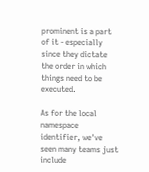prominent is a part of it - especially since they dictate the order in which things need to be executed.

As for the local namespace identifier, we've seen many teams just include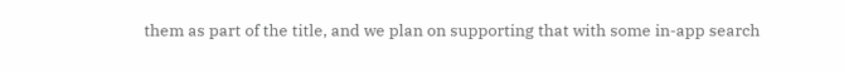them as part of the title, and we plan on supporting that with some in-app search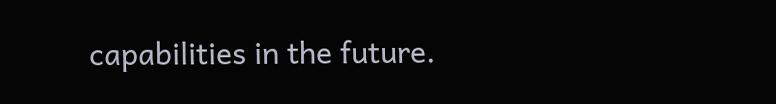capabilities in the future.